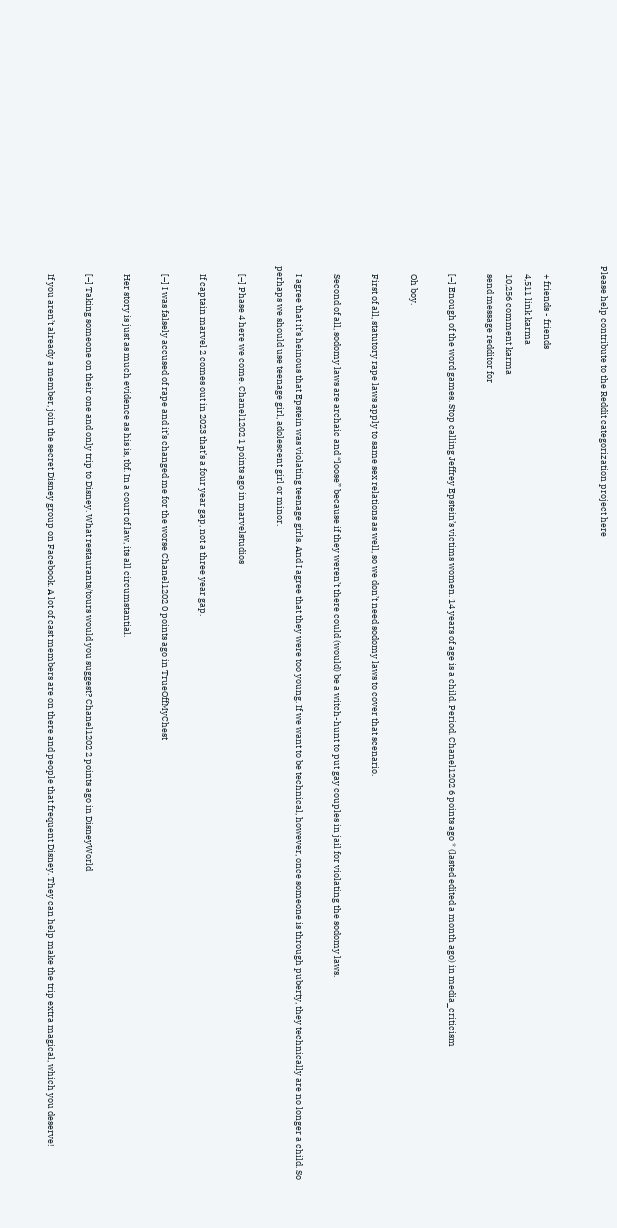Please help contribute to the Reddit categorization project here


    + friends - friends
    4,511 link karma
    10,256 comment karma
    send message redditor for

    [–] Enough of the word games. Stop calling Jeffrey Epstein’s victims women. 14 years of age is a child. Period. Chanel1202 6 points ago * (lasted edited a month ago) in media_criticism

    Oh boy.

    First of all, statutory rape laws apply to same sex relations as well, so we don’t need sodomy laws to cover that scenario.

    Second of all, sodomy laws are archaic and “loose” because if they weren’t there could (would) be a witch-hunt to put gay couples in jail for violating the sodomy laws.

    I agree that it’s heinous that Epstein was violating teenage girls. And I agree that they were too young. If we want to be technical, however, once someone is through puberty, they technically are no longer a child. So perhaps we should use teenage girl, adolescent girl or minor.

    [–] Phase 4 here we come. Chanel1202 1 points ago in marvelstudios

    If captain marvel 2 comes out in 2023 that’s a four year gap, not a three year gap.

    [–] I was falsely accused of rape and it’s changed me for the worse Chanel1202 0 points ago in TrueOffMyChest

    Her story is just as much evidence as his is, tbf. In a court of law, its all circumstantial.

    [–] Taking someone on their one and only trip to Disney. What restaurants/tours would you suggest? Chanel1202 2 points ago in DisneyWorld

    If you aren’t already a member, join the secret Disney group on Facebook. A lot of cast members are on there and people that frequent Disney. They can help make the trip extra magical, which you deserve!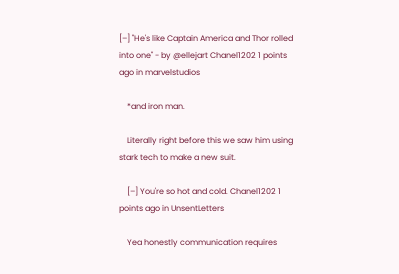[–] "He's like Captain America and Thor rolled into one" - by @ellejart Chanel1202 1 points ago in marvelstudios

    *and iron man.

    Literally right before this we saw him using stark tech to make a new suit.

    [–] You're so hot and cold. Chanel1202 1 points ago in UnsentLetters

    Yea honestly communication requires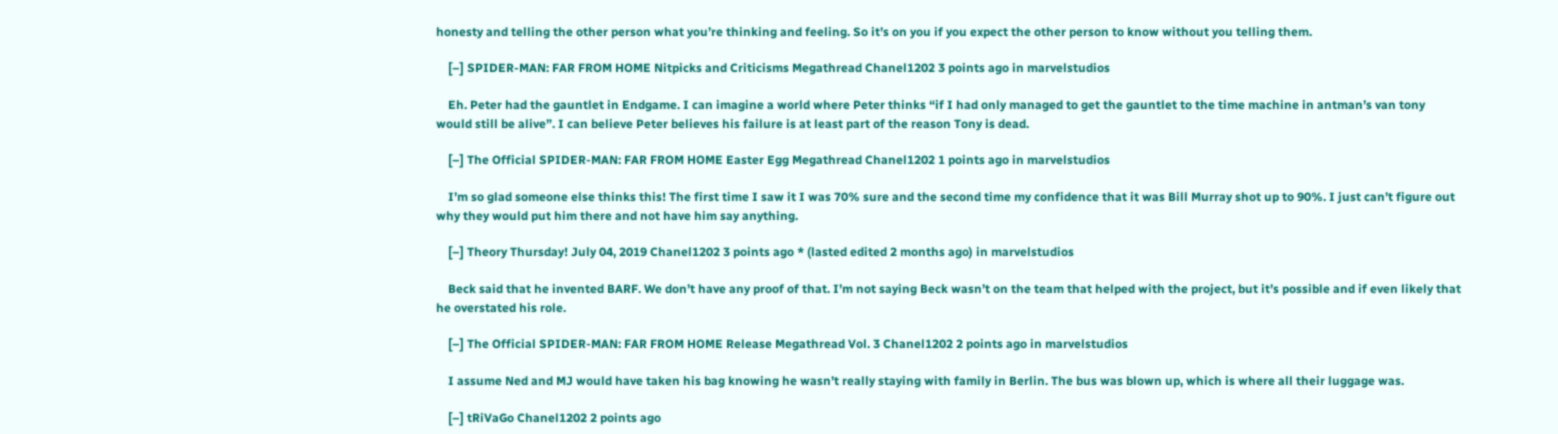honesty and telling the other person what you’re thinking and feeling. So it’s on you if you expect the other person to know without you telling them.

    [–] SPIDER-MAN: FAR FROM HOME Nitpicks and Criticisms Megathread Chanel1202 3 points ago in marvelstudios

    Eh. Peter had the gauntlet in Endgame. I can imagine a world where Peter thinks “if I had only managed to get the gauntlet to the time machine in antman’s van tony would still be alive”. I can believe Peter believes his failure is at least part of the reason Tony is dead.

    [–] The Official SPIDER-MAN: FAR FROM HOME Easter Egg Megathread Chanel1202 1 points ago in marvelstudios

    I’m so glad someone else thinks this! The first time I saw it I was 70% sure and the second time my confidence that it was Bill Murray shot up to 90%. I just can’t figure out why they would put him there and not have him say anything.

    [–] Theory Thursday! July 04, 2019 Chanel1202 3 points ago * (lasted edited 2 months ago) in marvelstudios

    Beck said that he invented BARF. We don’t have any proof of that. I’m not saying Beck wasn’t on the team that helped with the project, but it’s possible and if even likely that he overstated his role.

    [–] The Official SPIDER-MAN: FAR FROM HOME Release Megathread Vol. 3 Chanel1202 2 points ago in marvelstudios

    I assume Ned and MJ would have taken his bag knowing he wasn’t really staying with family in Berlin. The bus was blown up, which is where all their luggage was.

    [–] tRiVaGo Chanel1202 2 points ago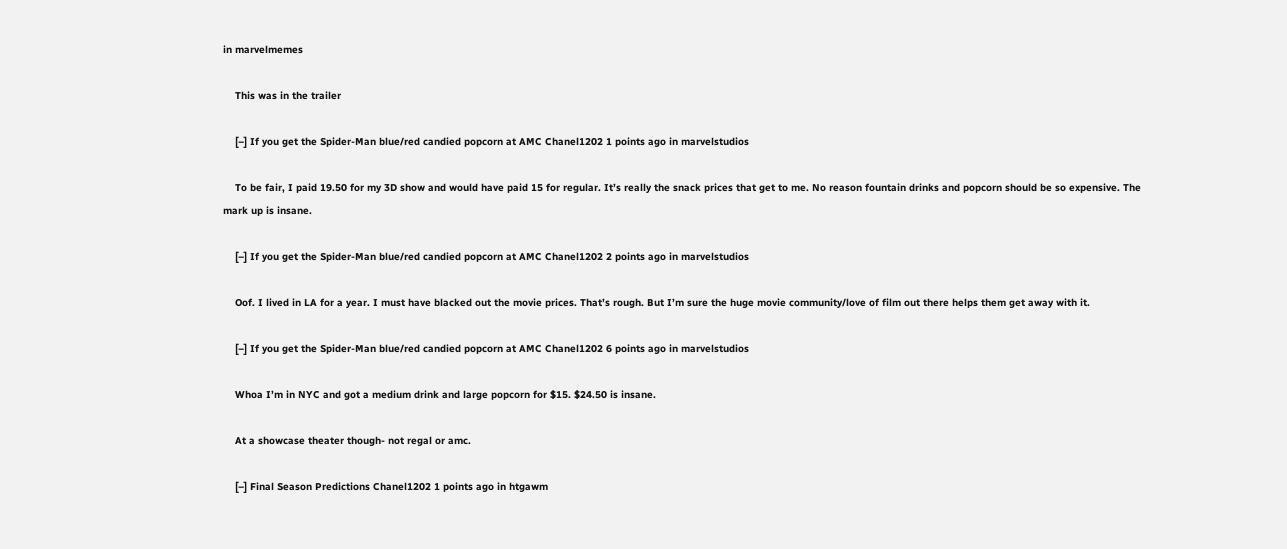in marvelmemes

    This was in the trailer

    [–] If you get the Spider-Man blue/red candied popcorn at AMC Chanel1202 1 points ago in marvelstudios

    To be fair, I paid 19.50 for my 3D show and would have paid 15 for regular. It’s really the snack prices that get to me. No reason fountain drinks and popcorn should be so expensive. The mark up is insane.

    [–] If you get the Spider-Man blue/red candied popcorn at AMC Chanel1202 2 points ago in marvelstudios

    Oof. I lived in LA for a year. I must have blacked out the movie prices. That’s rough. But I’m sure the huge movie community/love of film out there helps them get away with it.

    [–] If you get the Spider-Man blue/red candied popcorn at AMC Chanel1202 6 points ago in marvelstudios

    Whoa I’m in NYC and got a medium drink and large popcorn for $15. $24.50 is insane.

    At a showcase theater though- not regal or amc.

    [–] Final Season Predictions Chanel1202 1 points ago in htgawm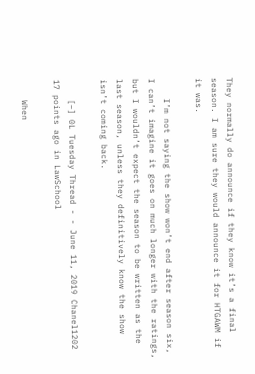They normally do announce if they know it’s a final season. I am sure they would announce it for HTGAWM if it was.

    I’m not saying the show won’t end after season six, I can’t imagine it goes on much longer with the ratings, but I wouldn’t expect the season to be written as the last season, unless they definitively know the show isn’t coming back.

    [–] 0L Tuesday Thread - - June 11, 2019 Chanel1202 17 points ago in LawSchool

    When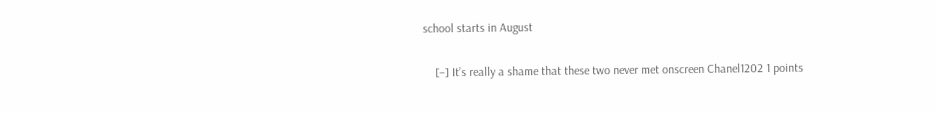school starts in August

    [–] It’s really a shame that these two never met onscreen Chanel1202 1 points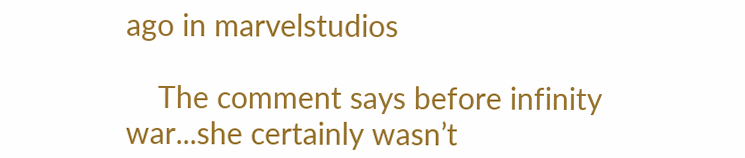ago in marvelstudios

    The comment says before infinity war...she certainly wasn’t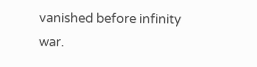vanished before infinity war.